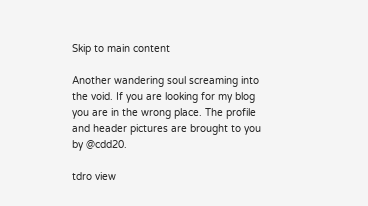Skip to main content

Another wandering soul screaming into the void. If you are looking for my blog you are in the wrong place. The profile and header pictures are brought to you by @cdd20.

tdro view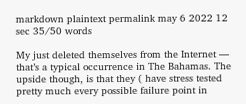markdown plaintext permalink may 6 2022 12 sec 35/50 words

My just deleted themselves from the Internet — that’s a typical occurrence in The Bahamas. The upside though, is that they ( have stress tested pretty much every possible failure point in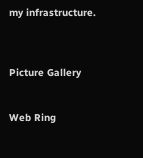my infrastructure.



Picture Gallery


Web Ring